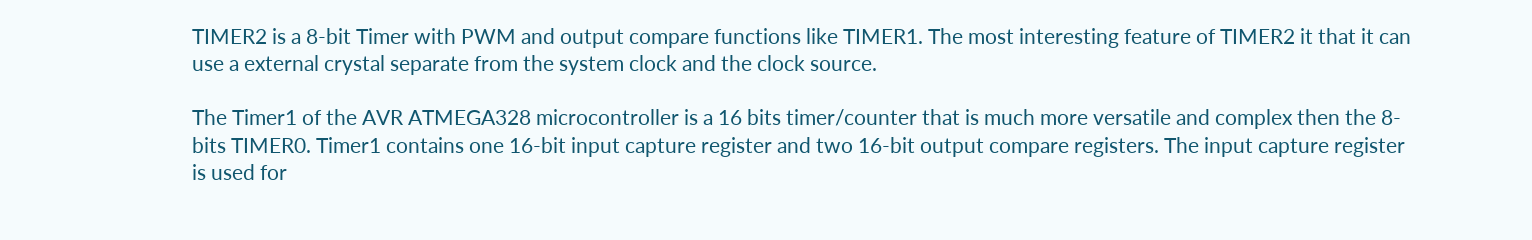TIMER2 is a 8-bit Timer with PWM and output compare functions like TIMER1. The most interesting feature of TIMER2 it that it can use a external crystal separate from the system clock and the clock source.

The Timer1 of the AVR ATMEGA328 microcontroller is a 16 bits timer/counter that is much more versatile and complex then the 8-bits TIMER0. Timer1 contains one 16-bit input capture register and two 16-bit output compare registers. The input capture register is used for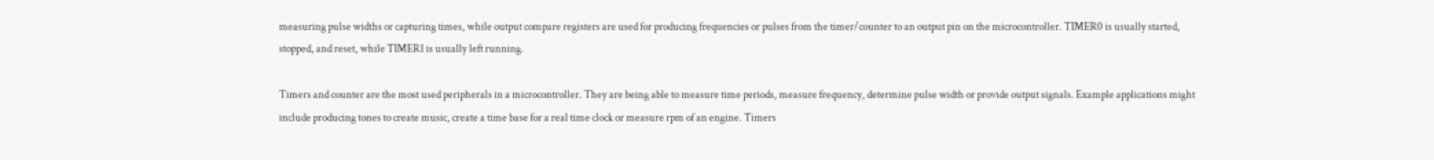measuring pulse widths or capturing times, while output compare registers are used for producing frequencies or pulses from the timer/counter to an output pin on the microcontroller. TIMER0 is usually started, stopped, and reset, while TIMER1 is usually left running.

Timers and counter are the most used peripherals in a microcontroller. They are being able to measure time periods, measure frequency, determine pulse width or provide output signals. Example applications might include producing tones to create music, create a time base for a real time clock or measure rpm of an engine. Timers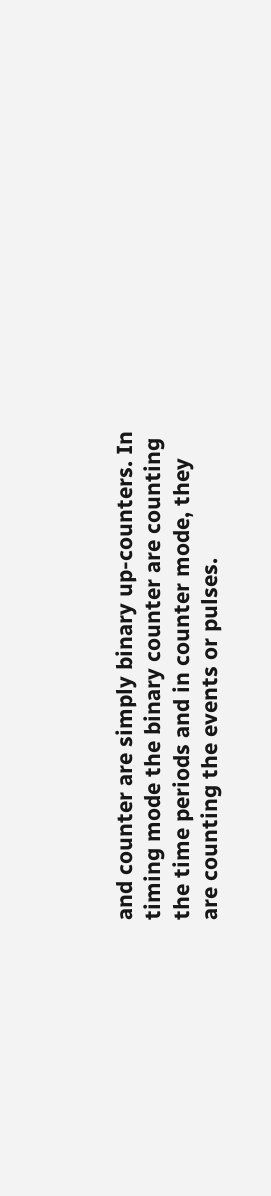and counter are simply binary up-counters. In timing mode the binary counter are counting the time periods and in counter mode, they are counting the events or pulses.